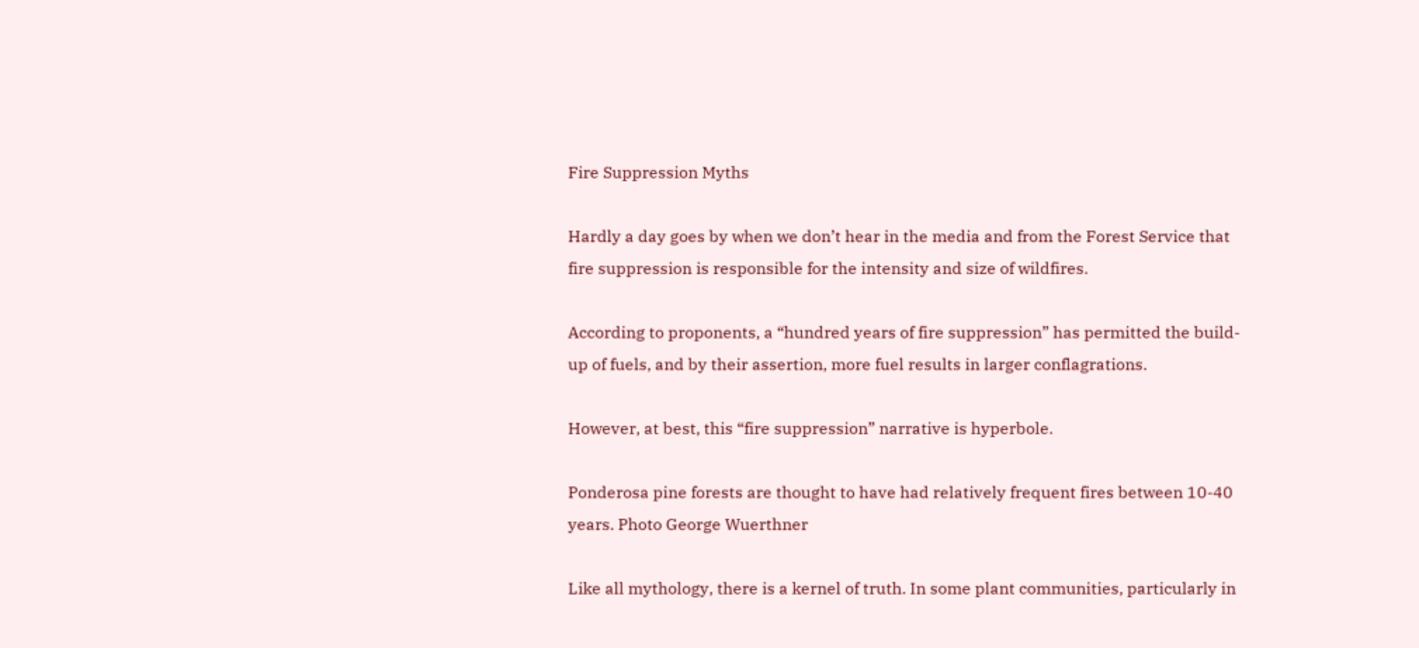Fire Suppression Myths

Hardly a day goes by when we don’t hear in the media and from the Forest Service that fire suppression is responsible for the intensity and size of wildfires.

According to proponents, a “hundred years of fire suppression” has permitted the build-up of fuels, and by their assertion, more fuel results in larger conflagrations.

However, at best, this “fire suppression” narrative is hyperbole.

Ponderosa pine forests are thought to have had relatively frequent fires between 10-40 years. Photo George Wuerthner

Like all mythology, there is a kernel of truth. In some plant communities, particularly in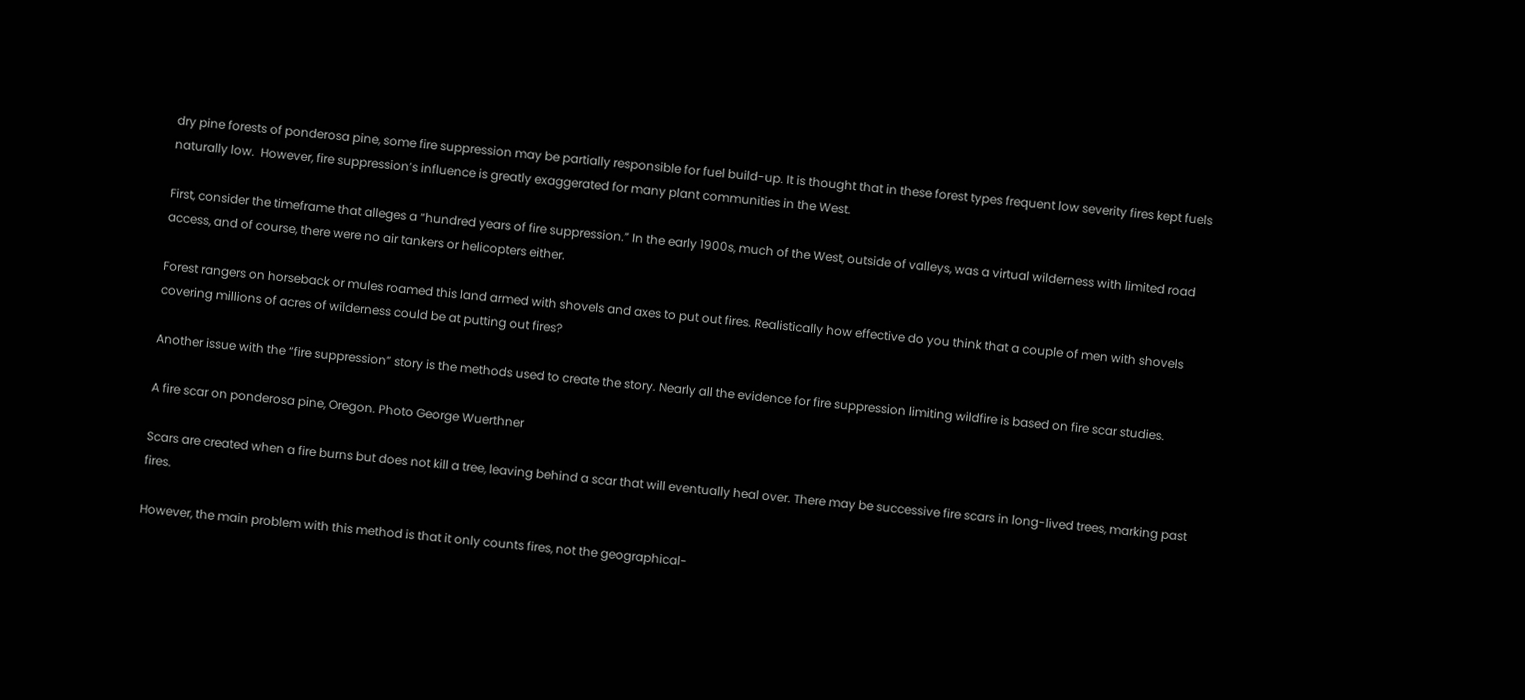dry pine forests of ponderosa pine, some fire suppression may be partially responsible for fuel build-up. It is thought that in these forest types frequent low severity fires kept fuels naturally low.  However, fire suppression’s influence is greatly exaggerated for many plant communities in the West.

First, consider the timeframe that alleges a “hundred years of fire suppression.” In the early 1900s, much of the West, outside of valleys, was a virtual wilderness with limited road access, and of course, there were no air tankers or helicopters either.

Forest rangers on horseback or mules roamed this land armed with shovels and axes to put out fires. Realistically how effective do you think that a couple of men with shovels covering millions of acres of wilderness could be at putting out fires?

Another issue with the “fire suppression” story is the methods used to create the story. Nearly all the evidence for fire suppression limiting wildfire is based on fire scar studies.

A fire scar on ponderosa pine, Oregon. Photo George Wuerthner

Scars are created when a fire burns but does not kill a tree, leaving behind a scar that will eventually heal over. There may be successive fire scars in long-lived trees, marking past fires.

However, the main problem with this method is that it only counts fires, not the geographical-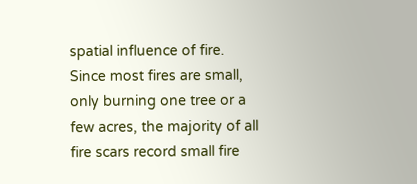spatial influence of fire. Since most fires are small, only burning one tree or a few acres, the majority of all fire scars record small fire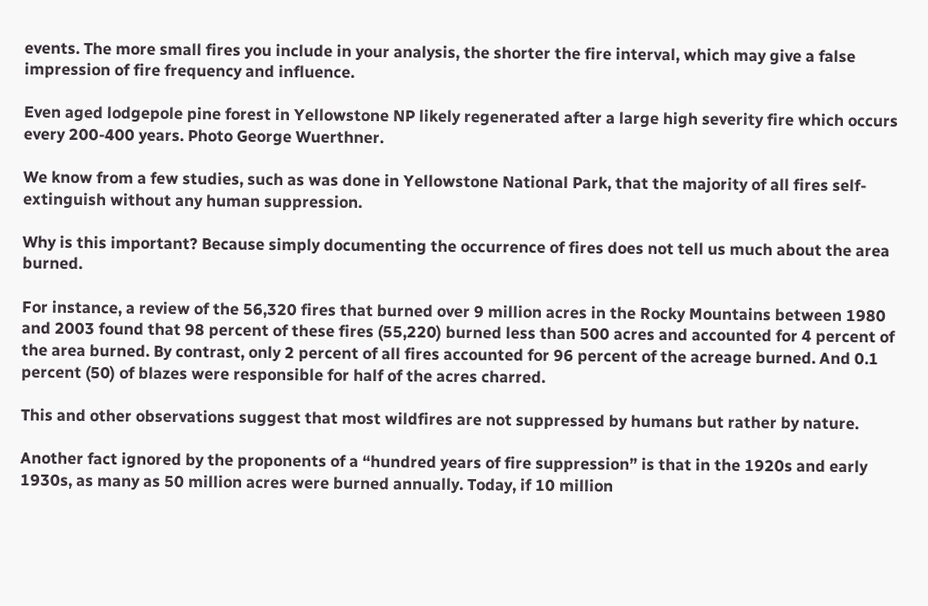events. The more small fires you include in your analysis, the shorter the fire interval, which may give a false impression of fire frequency and influence.

Even aged lodgepole pine forest in Yellowstone NP likely regenerated after a large high severity fire which occurs every 200-400 years. Photo George Wuerthner.

We know from a few studies, such as was done in Yellowstone National Park, that the majority of all fires self-extinguish without any human suppression.

Why is this important? Because simply documenting the occurrence of fires does not tell us much about the area burned.

For instance, a review of the 56,320 fires that burned over 9 million acres in the Rocky Mountains between 1980 and 2003 found that 98 percent of these fires (55,220) burned less than 500 acres and accounted for 4 percent of the area burned. By contrast, only 2 percent of all fires accounted for 96 percent of the acreage burned. And 0.1 percent (50) of blazes were responsible for half of the acres charred.

This and other observations suggest that most wildfires are not suppressed by humans but rather by nature.

Another fact ignored by the proponents of a “hundred years of fire suppression” is that in the 1920s and early 1930s, as many as 50 million acres were burned annually. Today, if 10 million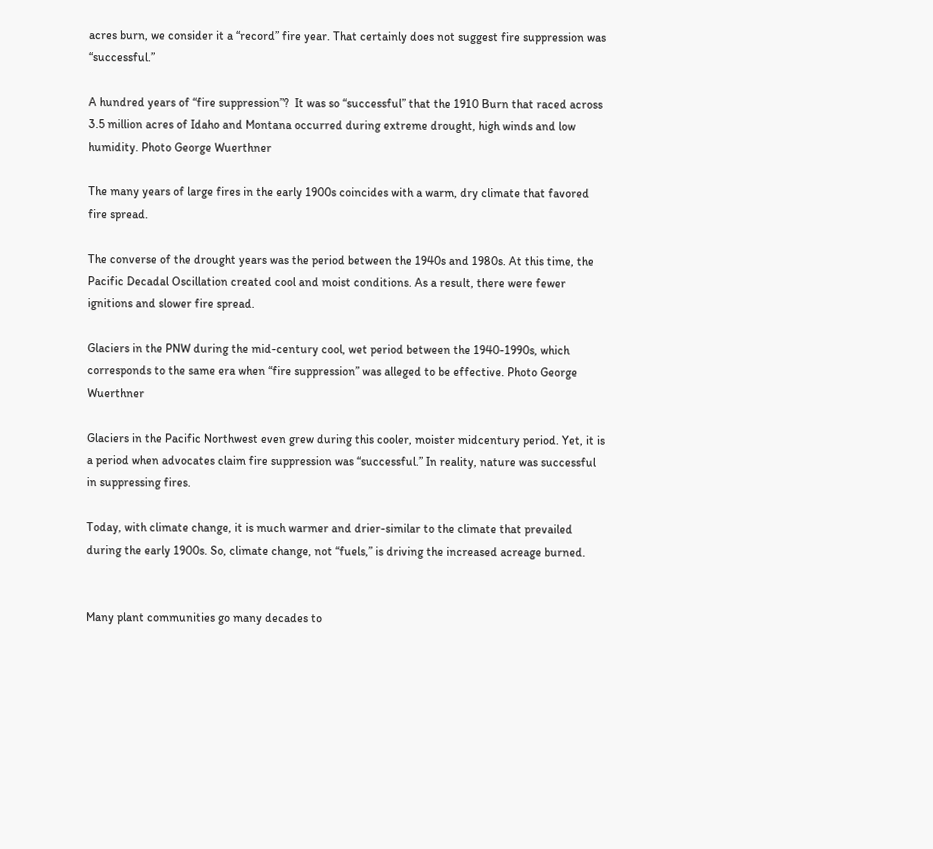acres burn, we consider it a “record” fire year. That certainly does not suggest fire suppression was “successful.”

A hundred years of “fire suppression”?  It was so “successful” that the 1910 Burn that raced across 3.5 million acres of Idaho and Montana occurred during extreme drought, high winds and low humidity. Photo George Wuerthner

The many years of large fires in the early 1900s coincides with a warm, dry climate that favored fire spread.

The converse of the drought years was the period between the 1940s and 1980s. At this time, the Pacific Decadal Oscillation created cool and moist conditions. As a result, there were fewer ignitions and slower fire spread.

Glaciers in the PNW during the mid-century cool, wet period between the 1940-1990s, which corresponds to the same era when “fire suppression” was alleged to be effective. Photo George Wuerthner

Glaciers in the Pacific Northwest even grew during this cooler, moister midcentury period. Yet, it is a period when advocates claim fire suppression was “successful.” In reality, nature was successful in suppressing fires.

Today, with climate change, it is much warmer and drier-similar to the climate that prevailed during the early 1900s. So, climate change, not “fuels,” is driving the increased acreage burned.


Many plant communities go many decades to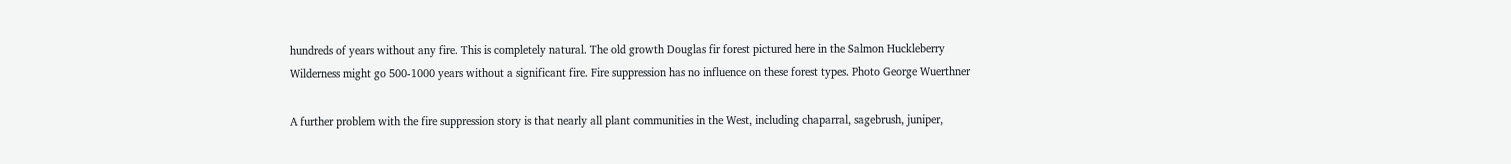hundreds of years without any fire. This is completely natural. The old growth Douglas fir forest pictured here in the Salmon Huckleberry Wilderness might go 500-1000 years without a significant fire. Fire suppression has no influence on these forest types. Photo George Wuerthner

A further problem with the fire suppression story is that nearly all plant communities in the West, including chaparral, sagebrush, juniper,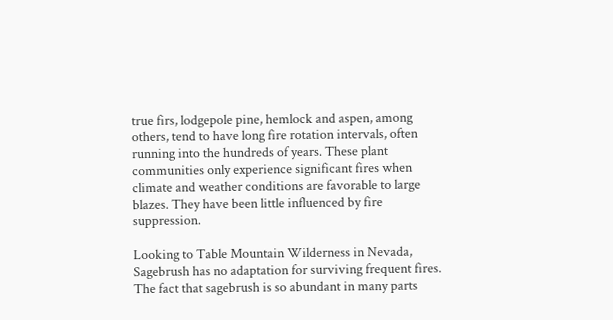true firs, lodgepole pine, hemlock and aspen, among others, tend to have long fire rotation intervals, often running into the hundreds of years. These plant communities only experience significant fires when climate and weather conditions are favorable to large blazes. They have been little influenced by fire suppression.

Looking to Table Mountain Wilderness in Nevada, Sagebrush has no adaptation for surviving frequent fires. The fact that sagebrush is so abundant in many parts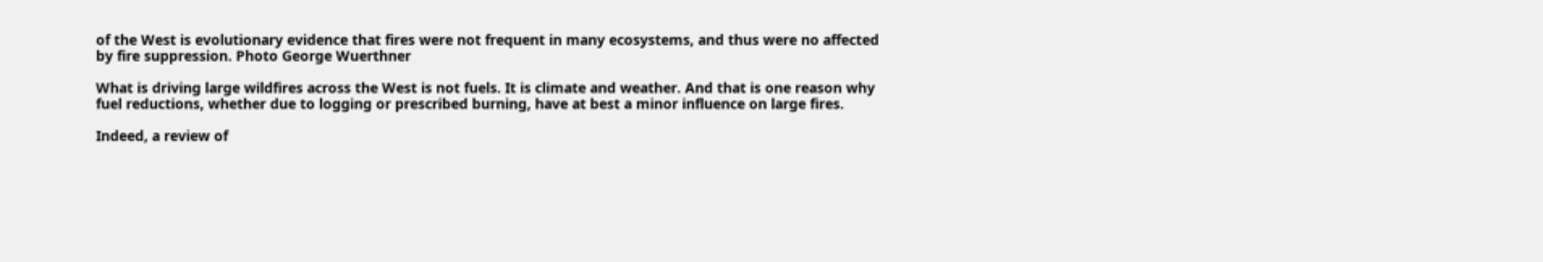of the West is evolutionary evidence that fires were not frequent in many ecosystems, and thus were no affected by fire suppression. Photo George Wuerthner

What is driving large wildfires across the West is not fuels. It is climate and weather. And that is one reason why fuel reductions, whether due to logging or prescribed burning, have at best a minor influence on large fires.

Indeed, a review of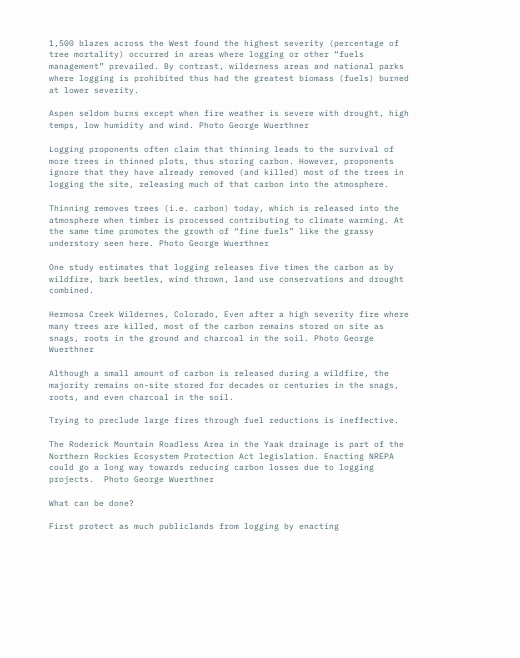1,500 blazes across the West found the highest severity (percentage of tree mortality) occurred in areas where logging or other “fuels management” prevailed. By contrast, wilderness areas and national parks where logging is prohibited thus had the greatest biomass (fuels) burned at lower severity.

Aspen seldom burns except when fire weather is severe with drought, high temps, low humidity and wind. Photo George Wuerthner

Logging proponents often claim that thinning leads to the survival of more trees in thinned plots, thus storing carbon. However, proponents ignore that they have already removed (and killed) most of the trees in logging the site, releasing much of that carbon into the atmosphere.

Thinning removes trees (i.e. carbon) today, which is released into the atmosphere when timber is processed contributing to climate warming. At the same time promotes the growth of “fine fuels” like the grassy understory seen here. Photo George Wuerthner

One study estimates that logging releases five times the carbon as by wildfire, bark beetles, wind thrown, land use conservations and drought combined.

Hermosa Creek Wildernes, Colorado, Even after a high severity fire where many trees are killed, most of the carbon remains stored on site as snags, roots in the ground and charcoal in the soil. Photo George Wuerthner

Although a small amount of carbon is released during a wildfire, the majority remains on-site stored for decades or centuries in the snags, roots, and even charcoal in the soil.

Trying to preclude large fires through fuel reductions is ineffective.

The Roderick Mountain Roadless Area in the Yaak drainage is part of the Northern Rockies Ecosystem Protection Act legislation. Enacting NREPA could go a long way towards reducing carbon losses due to logging projects.  Photo George Wuerthner

What can be done?

First protect as much publiclands from logging by enacting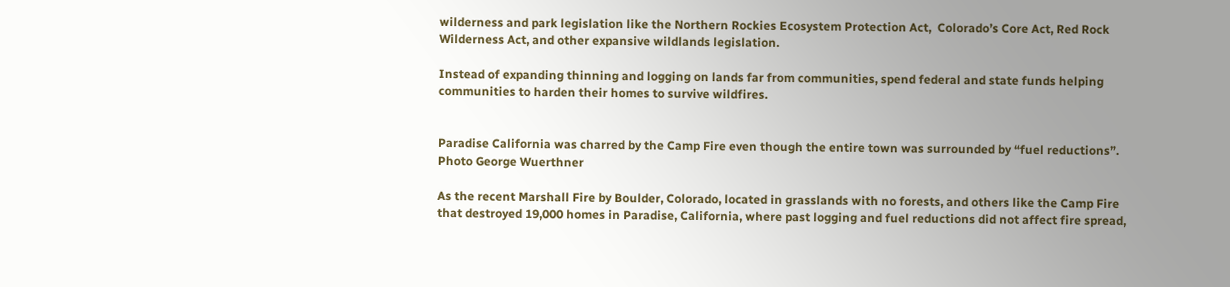wilderness and park legislation like the Northern Rockies Ecosystem Protection Act,  Colorado’s Core Act, Red Rock Wilderness Act, and other expansive wildlands legislation.

Instead of expanding thinning and logging on lands far from communities, spend federal and state funds helping communities to harden their homes to survive wildfires.


Paradise California was charred by the Camp Fire even though the entire town was surrounded by “fuel reductions”. Photo George Wuerthner

As the recent Marshall Fire by Boulder, Colorado, located in grasslands with no forests, and others like the Camp Fire that destroyed 19,000 homes in Paradise, California, where past logging and fuel reductions did not affect fire spread,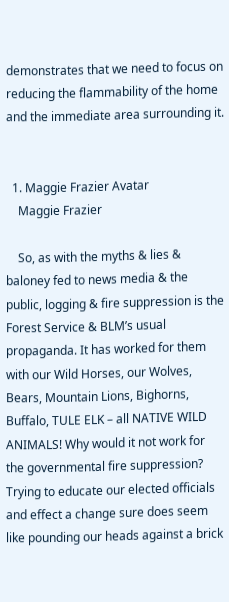demonstrates that we need to focus on reducing the flammability of the home and the immediate area surrounding it.


  1. Maggie Frazier Avatar
    Maggie Frazier

    So, as with the myths & lies & baloney fed to news media & the public, logging & fire suppression is the Forest Service & BLM’s usual propaganda. It has worked for them with our Wild Horses, our Wolves, Bears, Mountain Lions, Bighorns, Buffalo, TULE ELK – all NATIVE WILD ANIMALS! Why would it not work for the governmental fire suppression? Trying to educate our elected officials and effect a change sure does seem like pounding our heads against a brick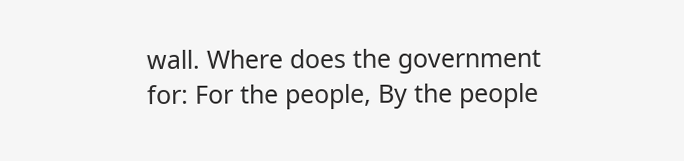wall. Where does the government for: For the people, By the people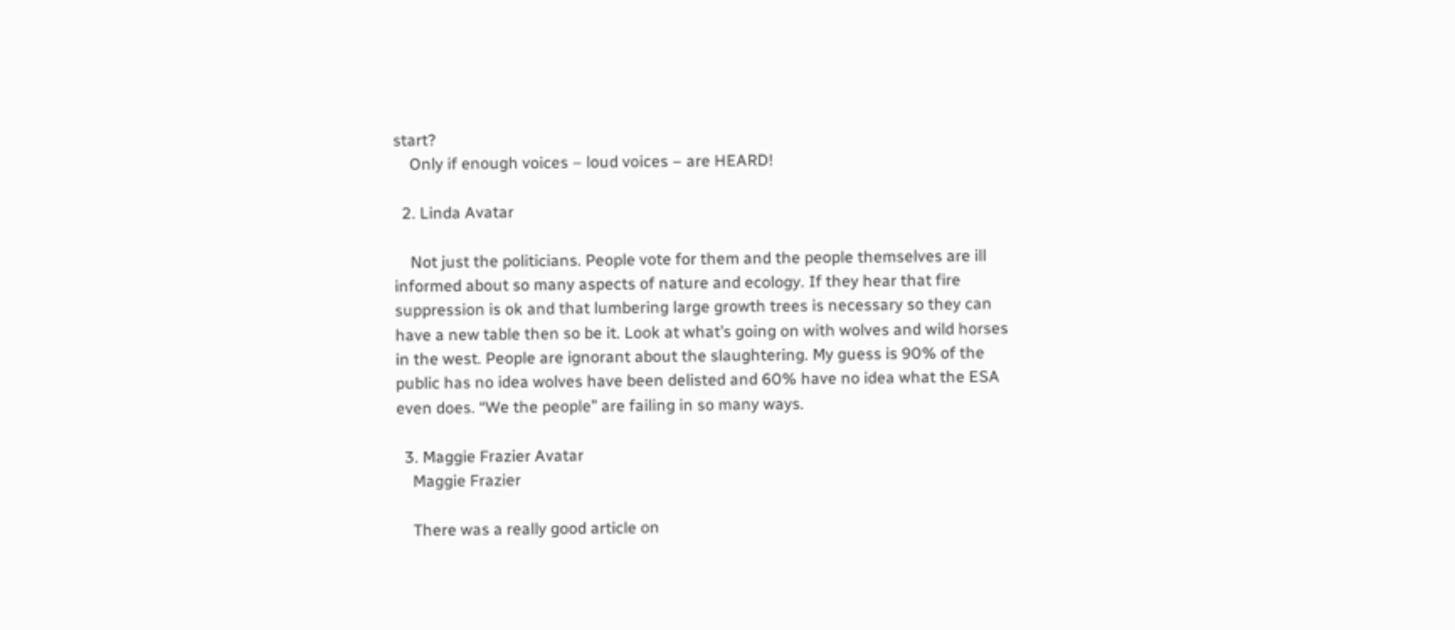start?
    Only if enough voices – loud voices – are HEARD!

  2. Linda Avatar

    Not just the politicians. People vote for them and the people themselves are ill informed about so many aspects of nature and ecology. If they hear that fire suppression is ok and that lumbering large growth trees is necessary so they can have a new table then so be it. Look at what’s going on with wolves and wild horses in the west. People are ignorant about the slaughtering. My guess is 90% of the public has no idea wolves have been delisted and 60% have no idea what the ESA even does. “We the people” are failing in so many ways.

  3. Maggie Frazier Avatar
    Maggie Frazier

    There was a really good article on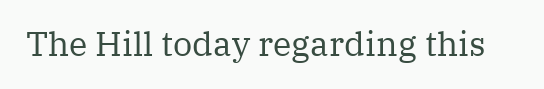The Hill today regarding this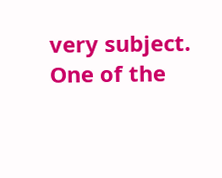very subject. One of the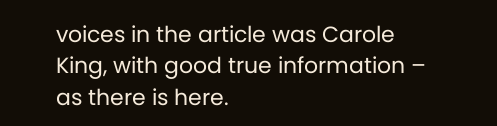voices in the article was Carole King, with good true information – as there is here.